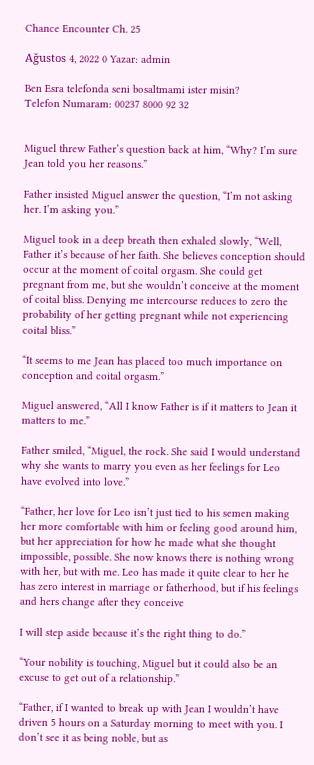Chance Encounter Ch. 25

Ağustos 4, 2022 0 Yazar: admin

Ben Esra telefonda seni bosaltmami ister misin?
Telefon Numaram: 00237 8000 92 32


Miguel threw Father’s question back at him, “Why? I’m sure Jean told you her reasons.”

Father insisted Miguel answer the question, “I’m not asking her. I’m asking you.”

Miguel took in a deep breath then exhaled slowly, “Well, Father it’s because of her faith. She believes conception should occur at the moment of coital orgasm. She could get pregnant from me, but she wouldn’t conceive at the moment of coital bliss. Denying me intercourse reduces to zero the probability of her getting pregnant while not experiencing coital bliss.”

“It seems to me Jean has placed too much importance on conception and coital orgasm.”

Miguel answered, “All I know Father is if it matters to Jean it matters to me.”

Father smiled, “Miguel, the rock. She said I would understand why she wants to marry you even as her feelings for Leo have evolved into love.”

“Father, her love for Leo isn’t just tied to his semen making her more comfortable with him or feeling good around him, but her appreciation for how he made what she thought impossible, possible. She now knows there is nothing wrong with her, but with me. Leo has made it quite clear to her he has zero interest in marriage or fatherhood, but if his feelings and hers change after they conceive

I will step aside because it’s the right thing to do.”

“Your nobility is touching, Miguel but it could also be an excuse to get out of a relationship.”

“Father, if I wanted to break up with Jean I wouldn’t have driven 5 hours on a Saturday morning to meet with you. I don’t see it as being noble, but as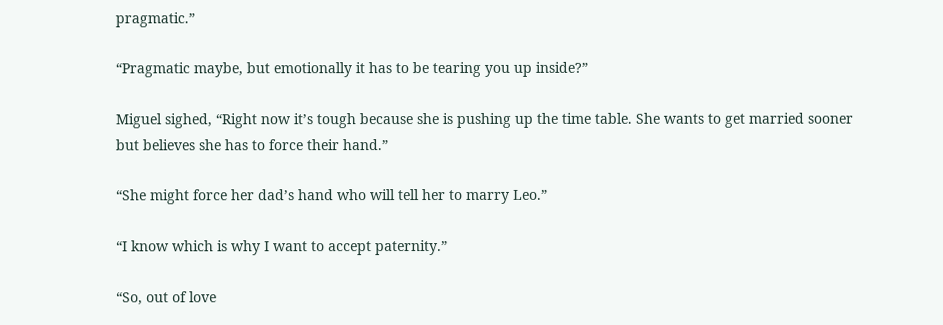pragmatic.”

“Pragmatic maybe, but emotionally it has to be tearing you up inside?”

Miguel sighed, “Right now it’s tough because she is pushing up the time table. She wants to get married sooner but believes she has to force their hand.”

“She might force her dad’s hand who will tell her to marry Leo.”

“I know which is why I want to accept paternity.”

“So, out of love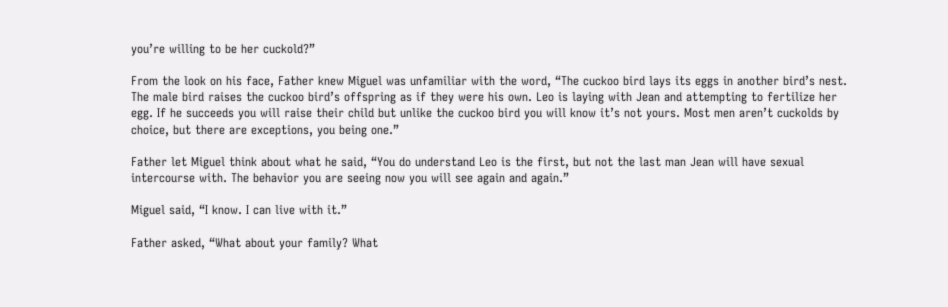you’re willing to be her cuckold?”

From the look on his face, Father knew Miguel was unfamiliar with the word, “The cuckoo bird lays its eggs in another bird’s nest. The male bird raises the cuckoo bird’s offspring as if they were his own. Leo is laying with Jean and attempting to fertilize her egg. If he succeeds you will raise their child but unlike the cuckoo bird you will know it’s not yours. Most men aren’t cuckolds by choice, but there are exceptions, you being one.”

Father let Miguel think about what he said, “You do understand Leo is the first, but not the last man Jean will have sexual intercourse with. The behavior you are seeing now you will see again and again.”

Miguel said, “I know. I can live with it.”

Father asked, “What about your family? What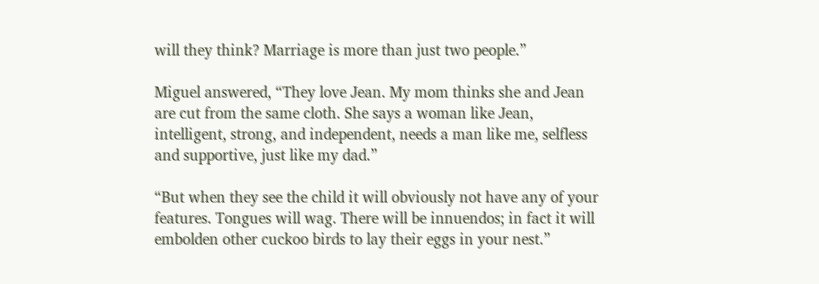will they think? Marriage is more than just two people.”

Miguel answered, “They love Jean. My mom thinks she and Jean are cut from the same cloth. She says a woman like Jean, intelligent, strong, and independent, needs a man like me, selfless and supportive, just like my dad.”

“But when they see the child it will obviously not have any of your features. Tongues will wag. There will be innuendos; in fact it will embolden other cuckoo birds to lay their eggs in your nest.”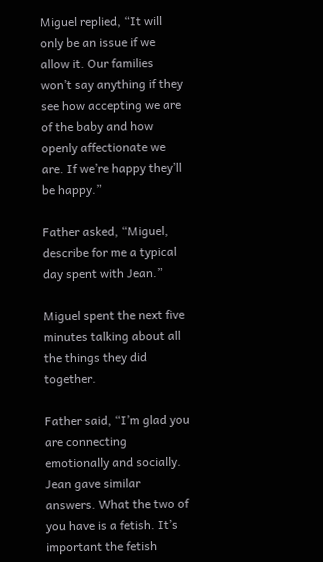Miguel replied, “It will only be an issue if we allow it. Our families won’t say anything if they see how accepting we are of the baby and how openly affectionate we are. If we’re happy they’ll be happy.”

Father asked, “Miguel, describe for me a typical day spent with Jean.”

Miguel spent the next five minutes talking about all the things they did together.

Father said, “I’m glad you are connecting emotionally and socially. Jean gave similar answers. What the two of you have is a fetish. It’s important the fetish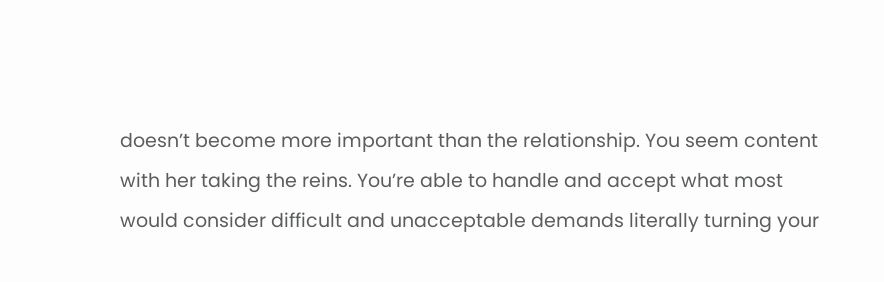doesn’t become more important than the relationship. You seem content with her taking the reins. You’re able to handle and accept what most would consider difficult and unacceptable demands literally turning your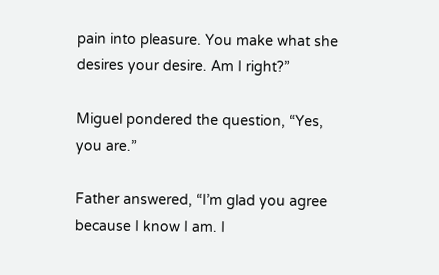pain into pleasure. You make what she desires your desire. Am I right?”

Miguel pondered the question, “Yes, you are.”

Father answered, “I’m glad you agree because I know I am. I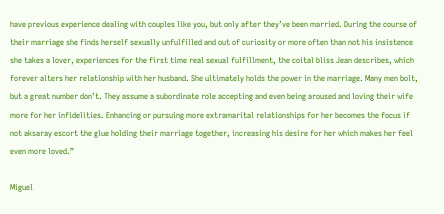have previous experience dealing with couples like you, but only after they’ve been married. During the course of their marriage she finds herself sexually unfulfilled and out of curiosity or more often than not his insistence she takes a lover, experiences for the first time real sexual fulfillment, the coital bliss Jean describes, which forever alters her relationship with her husband. She ultimately holds the power in the marriage. Many men bolt, but a great number don’t. They assume a subordinate role accepting and even being aroused and loving their wife more for her infidelities. Enhancing or pursuing more extramarital relationships for her becomes the focus if not aksaray escort the glue holding their marriage together, increasing his desire for her which makes her feel even more loved.”

Miguel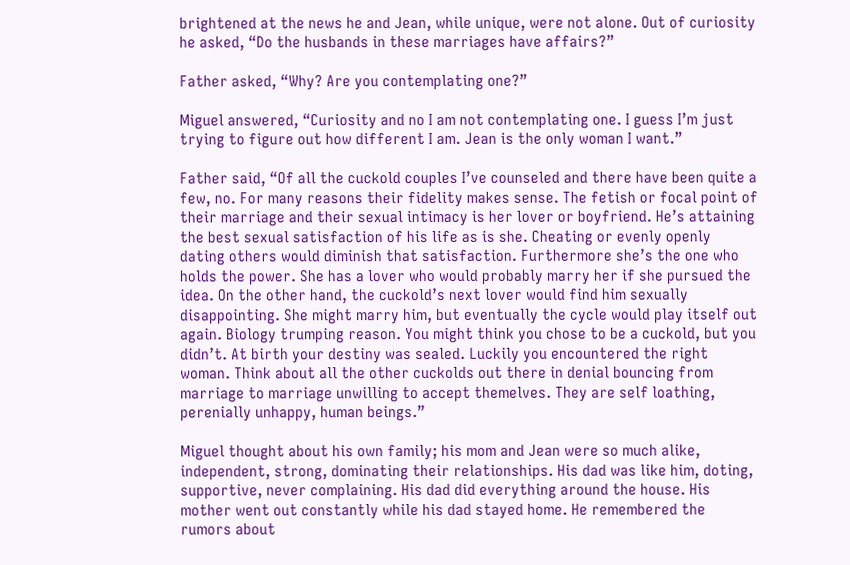brightened at the news he and Jean, while unique, were not alone. Out of curiosity he asked, “Do the husbands in these marriages have affairs?”

Father asked, “Why? Are you contemplating one?”

Miguel answered, “Curiosity and no I am not contemplating one. I guess I’m just trying to figure out how different I am. Jean is the only woman I want.”

Father said, “Of all the cuckold couples I’ve counseled and there have been quite a few, no. For many reasons their fidelity makes sense. The fetish or focal point of their marriage and their sexual intimacy is her lover or boyfriend. He’s attaining the best sexual satisfaction of his life as is she. Cheating or evenly openly dating others would diminish that satisfaction. Furthermore she’s the one who holds the power. She has a lover who would probably marry her if she pursued the idea. On the other hand, the cuckold’s next lover would find him sexually disappointing. She might marry him, but eventually the cycle would play itself out again. Biology trumping reason. You might think you chose to be a cuckold, but you didn’t. At birth your destiny was sealed. Luckily you encountered the right woman. Think about all the other cuckolds out there in denial bouncing from marriage to marriage unwilling to accept themelves. They are self loathing, perenially unhappy, human beings.”

Miguel thought about his own family; his mom and Jean were so much alike, independent, strong, dominating their relationships. His dad was like him, doting, supportive, never complaining. His dad did everything around the house. His mother went out constantly while his dad stayed home. He remembered the rumors about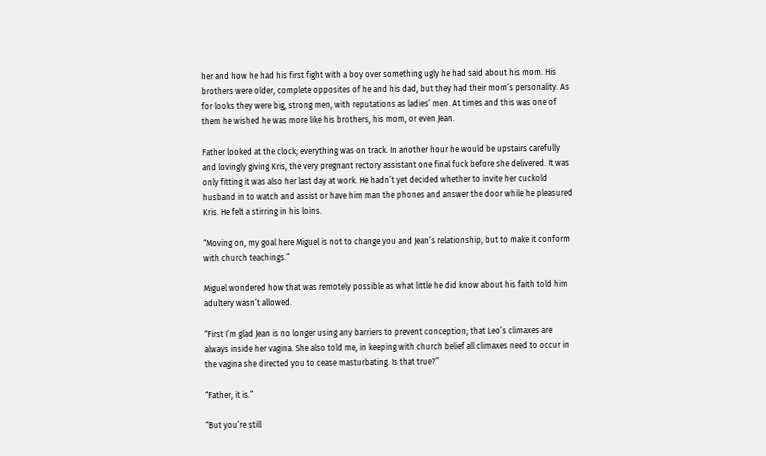her and how he had his first fight with a boy over something ugly he had said about his mom. His brothers were older, complete opposites of he and his dad, but they had their mom’s personality. As for looks they were big, strong men, with reputations as ladies’ men. At times and this was one of them he wished he was more like his brothers, his mom, or even Jean.

Father looked at the clock; everything was on track. In another hour he would be upstairs carefully and lovingly giving Kris, the very pregnant rectory assistant one final fuck before she delivered. It was only fitting it was also her last day at work. He hadn’t yet decided whether to invite her cuckold husband in to watch and assist or have him man the phones and answer the door while he pleasured Kris. He felt a stirring in his loins.

“Moving on, my goal here Miguel is not to change you and Jean’s relationship, but to make it conform with church teachings.”

Miguel wondered how that was remotely possible as what little he did know about his faith told him adultery wasn’t allowed.

“First I’m glad Jean is no longer using any barriers to prevent conception; that Leo’s climaxes are always inside her vagina. She also told me, in keeping with church belief all climaxes need to occur in the vagina she directed you to cease masturbating. Is that true?”

“Father, it is.”

“But you’re still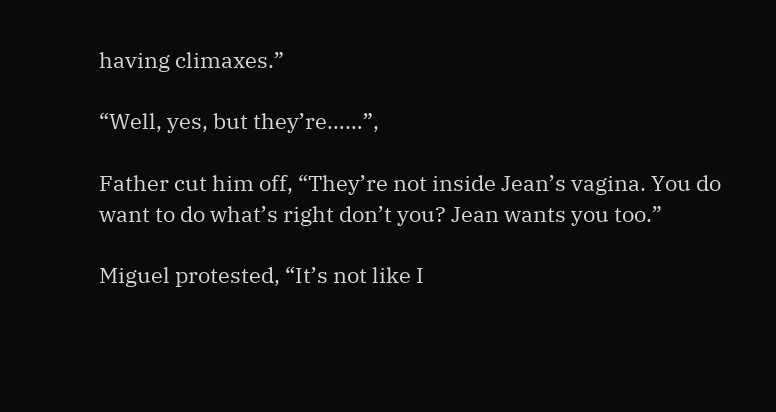having climaxes.”

“Well, yes, but they’re……”,

Father cut him off, “They’re not inside Jean’s vagina. You do want to do what’s right don’t you? Jean wants you too.”

Miguel protested, “It’s not like I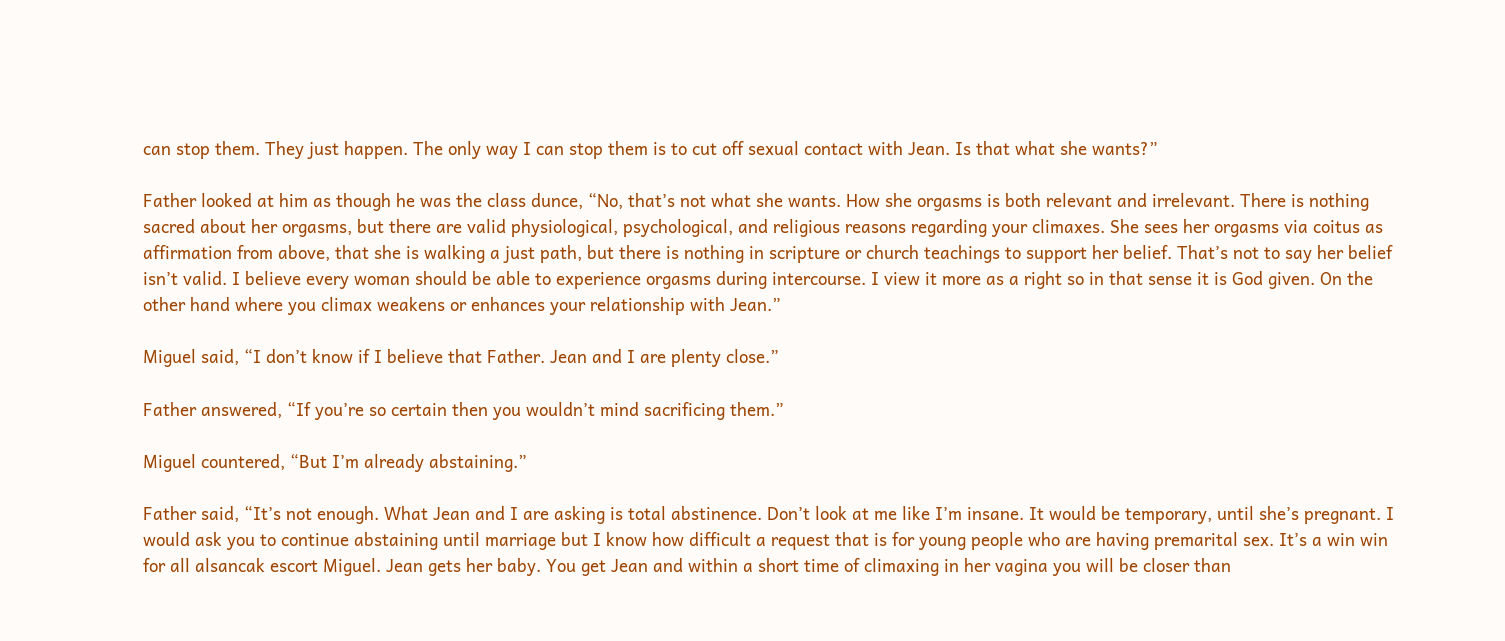can stop them. They just happen. The only way I can stop them is to cut off sexual contact with Jean. Is that what she wants?”

Father looked at him as though he was the class dunce, “No, that’s not what she wants. How she orgasms is both relevant and irrelevant. There is nothing sacred about her orgasms, but there are valid physiological, psychological, and religious reasons regarding your climaxes. She sees her orgasms via coitus as affirmation from above, that she is walking a just path, but there is nothing in scripture or church teachings to support her belief. That’s not to say her belief isn’t valid. I believe every woman should be able to experience orgasms during intercourse. I view it more as a right so in that sense it is God given. On the other hand where you climax weakens or enhances your relationship with Jean.”

Miguel said, “I don’t know if I believe that Father. Jean and I are plenty close.”

Father answered, “If you’re so certain then you wouldn’t mind sacrificing them.”

Miguel countered, “But I’m already abstaining.”

Father said, “It’s not enough. What Jean and I are asking is total abstinence. Don’t look at me like I’m insane. It would be temporary, until she’s pregnant. I would ask you to continue abstaining until marriage but I know how difficult a request that is for young people who are having premarital sex. It’s a win win for all alsancak escort Miguel. Jean gets her baby. You get Jean and within a short time of climaxing in her vagina you will be closer than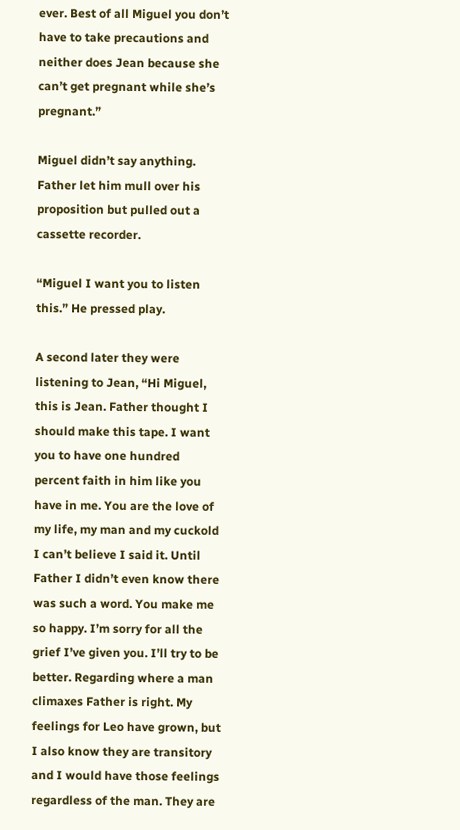ever. Best of all Miguel you don’t have to take precautions and neither does Jean because she can’t get pregnant while she’s pregnant.”

Miguel didn’t say anything. Father let him mull over his proposition but pulled out a cassette recorder.

“Miguel I want you to listen this.” He pressed play.

A second later they were listening to Jean, “Hi Miguel, this is Jean. Father thought I should make this tape. I want you to have one hundred percent faith in him like you have in me. You are the love of my life, my man and my cuckold I can’t believe I said it. Until Father I didn’t even know there was such a word. You make me so happy. I’m sorry for all the grief I’ve given you. I’ll try to be better. Regarding where a man climaxes Father is right. My feelings for Leo have grown, but I also know they are transitory and I would have those feelings regardless of the man. They are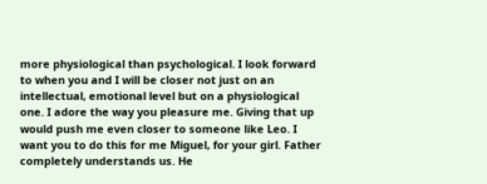more physiological than psychological. I look forward to when you and I will be closer not just on an intellectual, emotional level but on a physiological one. I adore the way you pleasure me. Giving that up would push me even closer to someone like Leo. I want you to do this for me Miguel, for your girl. Father completely understands us. He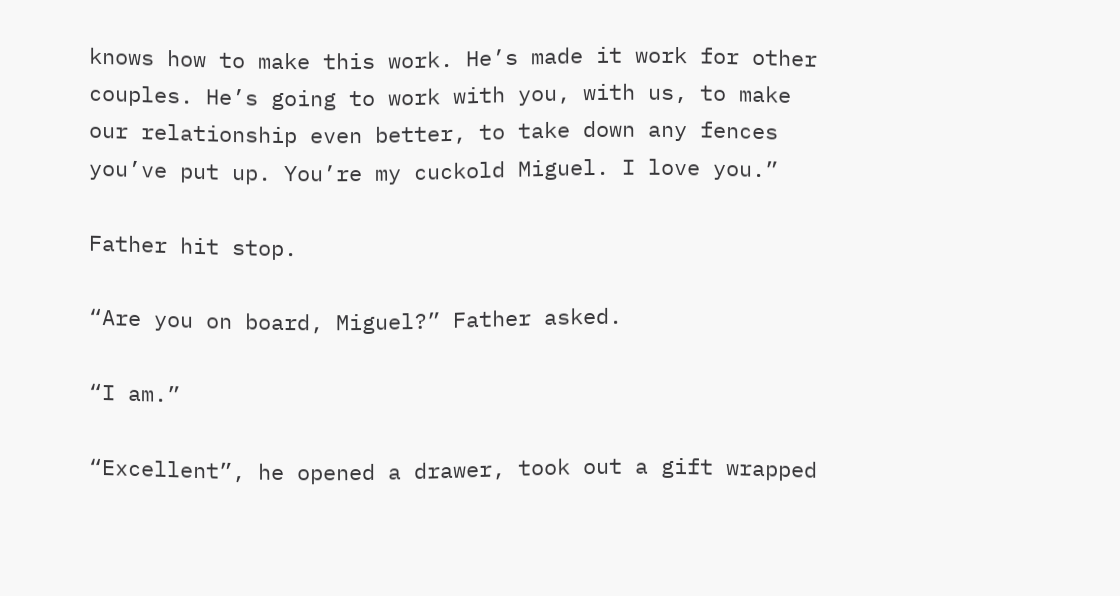knows how to make this work. He’s made it work for other couples. He’s going to work with you, with us, to make our relationship even better, to take down any fences you’ve put up. You’re my cuckold Miguel. I love you.”

Father hit stop.

“Are you on board, Miguel?” Father asked.

“I am.”

“Excellent”, he opened a drawer, took out a gift wrapped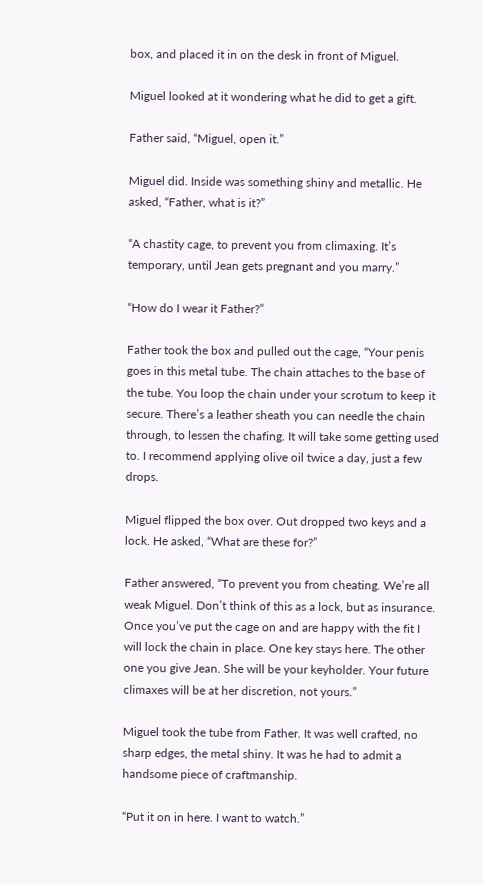box, and placed it in on the desk in front of Miguel.

Miguel looked at it wondering what he did to get a gift.

Father said, “Miguel, open it.”

Miguel did. Inside was something shiny and metallic. He asked, “Father, what is it?”

“A chastity cage, to prevent you from climaxing. It’s temporary, until Jean gets pregnant and you marry.”

“How do I wear it Father?”

Father took the box and pulled out the cage, “Your penis goes in this metal tube. The chain attaches to the base of the tube. You loop the chain under your scrotum to keep it secure. There’s a leather sheath you can needle the chain through, to lessen the chafing. It will take some getting used to. I recommend applying olive oil twice a day, just a few drops.

Miguel flipped the box over. Out dropped two keys and a lock. He asked, “What are these for?”

Father answered, “To prevent you from cheating. We’re all weak Miguel. Don’t think of this as a lock, but as insurance. Once you’ve put the cage on and are happy with the fit I will lock the chain in place. One key stays here. The other one you give Jean. She will be your keyholder. Your future climaxes will be at her discretion, not yours.”

Miguel took the tube from Father. It was well crafted, no sharp edges, the metal shiny. It was he had to admit a handsome piece of craftmanship.

“Put it on in here. I want to watch.”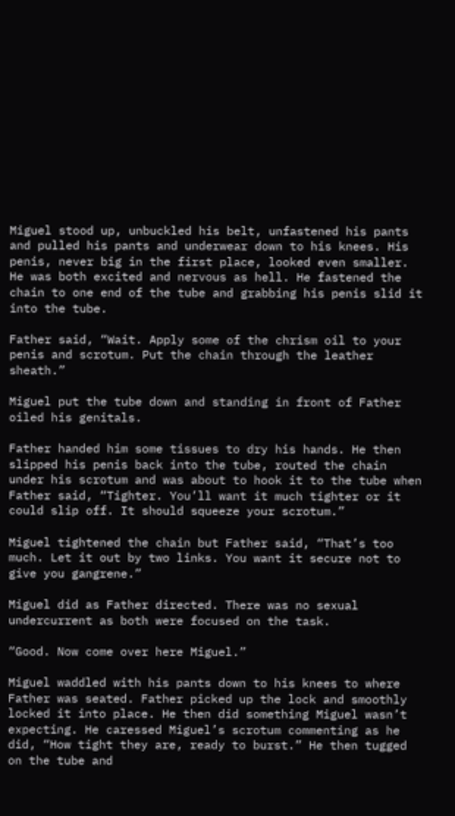Miguel stood up, unbuckled his belt, unfastened his pants and pulled his pants and underwear down to his knees. His penis, never big in the first place, looked even smaller. He was both excited and nervous as hell. He fastened the chain to one end of the tube and grabbing his penis slid it into the tube.

Father said, “Wait. Apply some of the chrism oil to your penis and scrotum. Put the chain through the leather sheath.”

Miguel put the tube down and standing in front of Father oiled his genitals.

Father handed him some tissues to dry his hands. He then slipped his penis back into the tube, routed the chain under his scrotum and was about to hook it to the tube when Father said, “Tighter. You’ll want it much tighter or it could slip off. It should squeeze your scrotum.”

Miguel tightened the chain but Father said, “That’s too much. Let it out by two links. You want it secure not to give you gangrene.”

Miguel did as Father directed. There was no sexual undercurrent as both were focused on the task.

“Good. Now come over here Miguel.”

Miguel waddled with his pants down to his knees to where Father was seated. Father picked up the lock and smoothly locked it into place. He then did something Miguel wasn’t expecting. He caressed Miguel’s scrotum commenting as he did, “How tight they are, ready to burst.” He then tugged on the tube and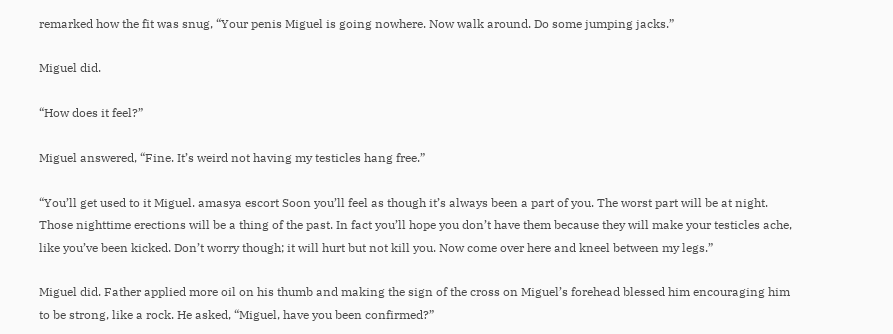remarked how the fit was snug, “Your penis Miguel is going nowhere. Now walk around. Do some jumping jacks.”

Miguel did.

“How does it feel?”

Miguel answered, “Fine. It’s weird not having my testicles hang free.”

“You’ll get used to it Miguel. amasya escort Soon you’ll feel as though it’s always been a part of you. The worst part will be at night. Those nighttime erections will be a thing of the past. In fact you’ll hope you don’t have them because they will make your testicles ache, like you’ve been kicked. Don’t worry though; it will hurt but not kill you. Now come over here and kneel between my legs.”

Miguel did. Father applied more oil on his thumb and making the sign of the cross on Miguel’s forehead blessed him encouraging him to be strong, like a rock. He asked, “Miguel, have you been confirmed?”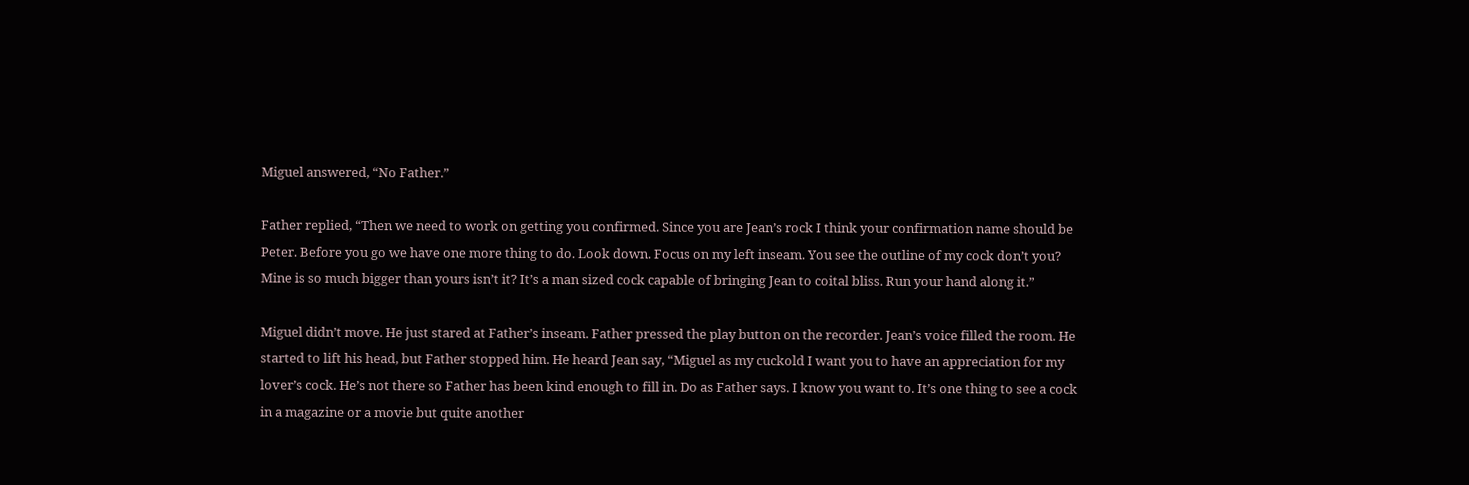Miguel answered, “No Father.”

Father replied, “Then we need to work on getting you confirmed. Since you are Jean’s rock I think your confirmation name should be Peter. Before you go we have one more thing to do. Look down. Focus on my left inseam. You see the outline of my cock don’t you? Mine is so much bigger than yours isn’t it? It’s a man sized cock capable of bringing Jean to coital bliss. Run your hand along it.”

Miguel didn’t move. He just stared at Father’s inseam. Father pressed the play button on the recorder. Jean’s voice filled the room. He started to lift his head, but Father stopped him. He heard Jean say, “Miguel as my cuckold I want you to have an appreciation for my lover’s cock. He’s not there so Father has been kind enough to fill in. Do as Father says. I know you want to. It’s one thing to see a cock in a magazine or a movie but quite another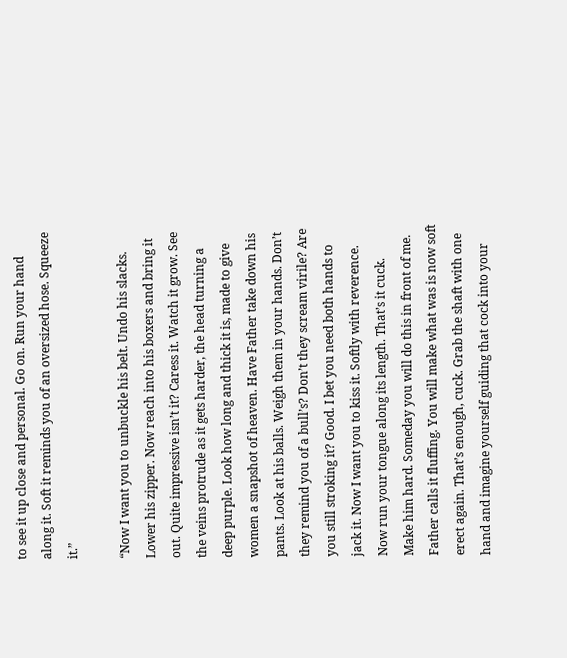to see it up close and personal. Go on. Run your hand along it. Soft it reminds you of an oversized hose. Squeeze it.”

“Now I want you to unbuckle his belt. Undo his slacks. Lower his zipper. Now reach into his boxers and bring it out. Quite impressive isn’t it? Caress it. Watch it grow. See the veins protrude as it gets harder, the head turning a deep purple. Look how long and thick it is, made to give women a snapshot of heaven. Have Father take down his pants. Look at his balls. Weigh them in your hands. Don’t they remind you of a bull’s? Don’t they scream virile? Are you still stroking it? Good. I bet you need both hands to jack it. Now I want you to kiss it. Softly with reverence. Now run your tongue along its length. That’s it cuck. Make him hard. Someday you will do this in front of me. Father calls it fluffing. You will make what was is now soft erect again. That’s enough, cuck. Grab the shaft with one hand and imagine yourself guiding that cock into your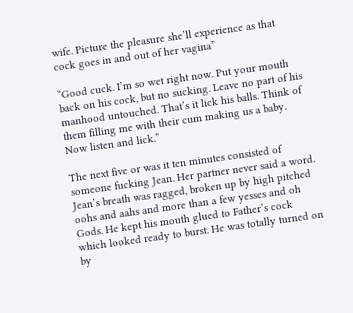wife. Picture the pleasure she’ll experience as that cock goes in and out of her vagina”

“Good cuck. I’m so wet right now. Put your mouth back on his cock, but no sucking. Leave no part of his manhood untouched. That’s it lick his balls. Think of them filling me with their cum making us a baby. Now listen and lick.”

The next five or was it ten minutes consisted of someone fucking Jean. Her partner never said a word. Jean’s breath was ragged, broken up by high pitched oohs and aahs and more than a few yesses and oh Gods. He kept his mouth glued to Father’s cock which looked ready to burst. He was totally turned on by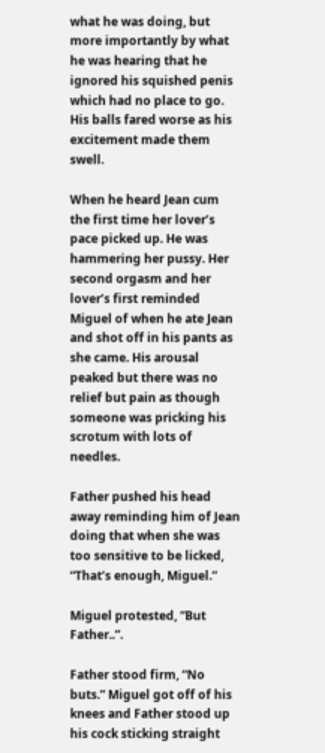what he was doing, but more importantly by what he was hearing that he ignored his squished penis which had no place to go. His balls fared worse as his excitement made them swell.

When he heard Jean cum the first time her lover’s pace picked up. He was hammering her pussy. Her second orgasm and her lover’s first reminded Miguel of when he ate Jean and shot off in his pants as she came. His arousal peaked but there was no relief but pain as though someone was pricking his scrotum with lots of needles.

Father pushed his head away reminding him of Jean doing that when she was too sensitive to be licked, “That’s enough, Miguel.”

Miguel protested, “But Father..”.

Father stood firm, “No buts.” Miguel got off of his knees and Father stood up his cock sticking straight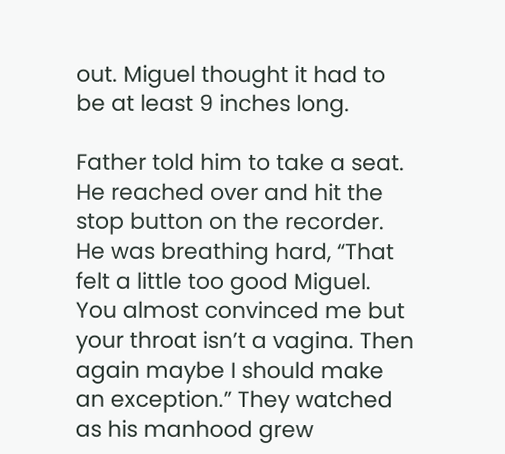out. Miguel thought it had to be at least 9 inches long.

Father told him to take a seat. He reached over and hit the stop button on the recorder. He was breathing hard, “That felt a little too good Miguel. You almost convinced me but your throat isn’t a vagina. Then again maybe I should make an exception.” They watched as his manhood grew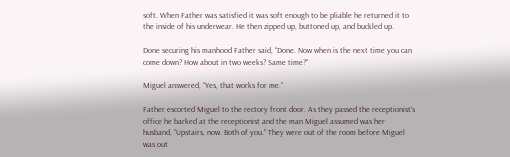soft. When Father was satisfied it was soft enough to be pliable he returned it to the inside of his underwear. He then zipped up, buttoned up, and buckled up.

Done securing his manhood Father said, “Done. Now when is the next time you can come down? How about in two weeks? Same time?”

Miguel answered, “Yes, that works for me.”

Father escorted Miguel to the rectory front door. As they passed the receptionist’s office he barked at the receptionist and the man Miguel assumed was her husband, “Upstairs, now. Both of you.” They were out of the room before Miguel was out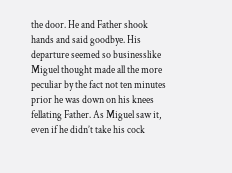the door. He and Father shook hands and said goodbye. His departure seemed so businesslike Miguel thought made all the more peculiar by the fact not ten minutes prior he was down on his knees fellating Father. As Miguel saw it, even if he didn’t take his cock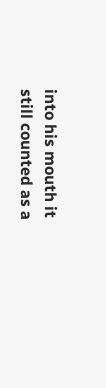into his mouth it still counted as a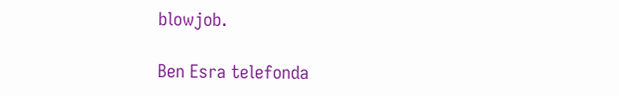blowjob.

Ben Esra telefonda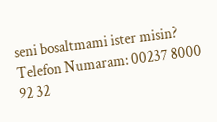seni bosaltmami ister misin?
Telefon Numaram: 00237 8000 92 32